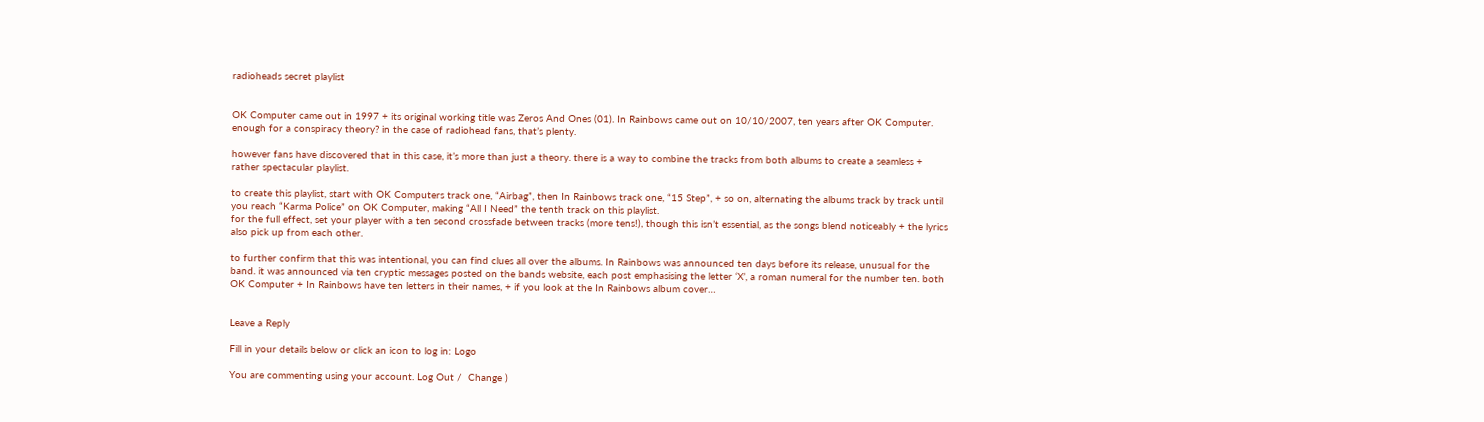radioheads secret playlist


OK Computer came out in 1997 + its original working title was Zeros And Ones (01). In Rainbows came out on 10/10/2007, ten years after OK Computer. enough for a conspiracy theory? in the case of radiohead fans, that’s plenty.

however fans have discovered that in this case, it’s more than just a theory. there is a way to combine the tracks from both albums to create a seamless + rather spectacular playlist.

to create this playlist, start with OK Computers track one, “Airbag”, then In Rainbows track one, “15 Step”, + so on, alternating the albums track by track until you reach “Karma Police” on OK Computer, making “All I Need” the tenth track on this playlist.
for the full effect, set your player with a ten second crossfade between tracks (more tens!), though this isn’t essential, as the songs blend noticeably + the lyrics also pick up from each other.

to further confirm that this was intentional, you can find clues all over the albums. In Rainbows was announced ten days before its release, unusual for the band. it was announced via ten cryptic messages posted on the bands website, each post emphasising the letter ‘X’, a roman numeral for the number ten. both OK Computer + In Rainbows have ten letters in their names, + if you look at the In Rainbows album cover…


Leave a Reply

Fill in your details below or click an icon to log in: Logo

You are commenting using your account. Log Out /  Change )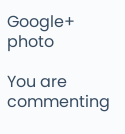Google+ photo

You are commenting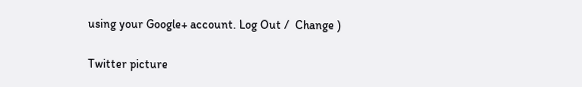using your Google+ account. Log Out /  Change )

Twitter picture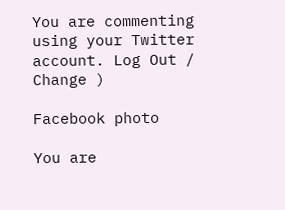You are commenting using your Twitter account. Log Out /  Change )

Facebook photo

You are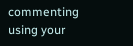commenting using your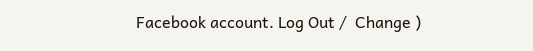Facebook account. Log Out /  Change )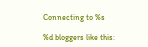Connecting to %s

%d bloggers like this: